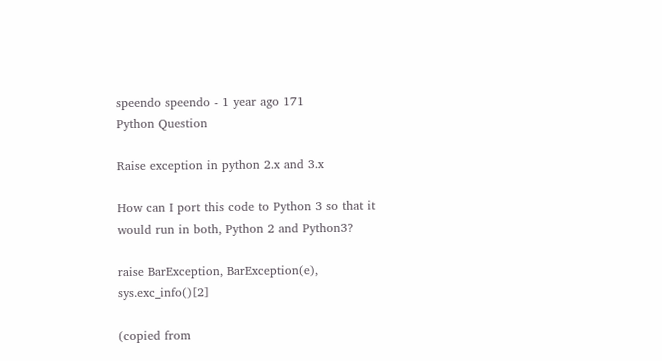speendo speendo - 1 year ago 171
Python Question

Raise exception in python 2.x and 3.x

How can I port this code to Python 3 so that it would run in both, Python 2 and Python3?

raise BarException, BarException(e), sys.exc_info()[2]

(copied from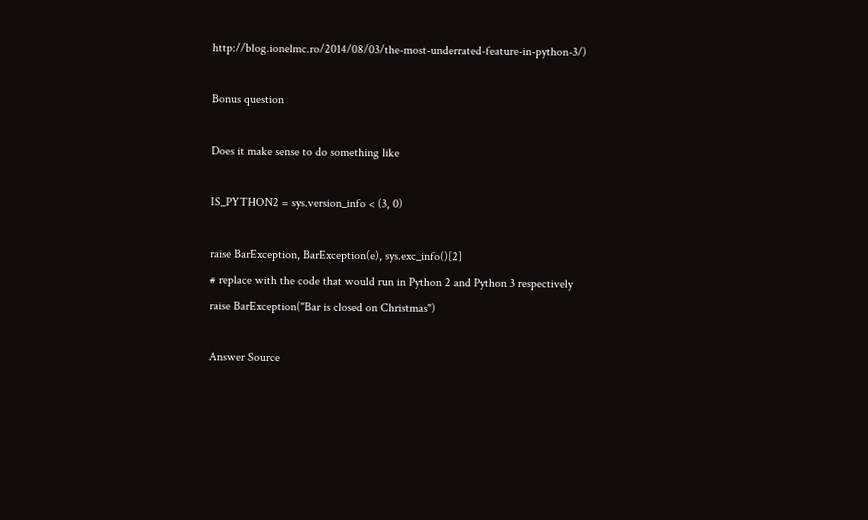http://blog.ionelmc.ro/2014/08/03/the-most-underrated-feature-in-python-3/)

Bonus question

Does it make sense to do something like

IS_PYTHON2 = sys.version_info < (3, 0)

raise BarException, BarException(e), sys.exc_info()[2]
# replace with the code that would run in Python 2 and Python 3 respectively
raise BarException("Bar is closed on Christmas")

Answer Source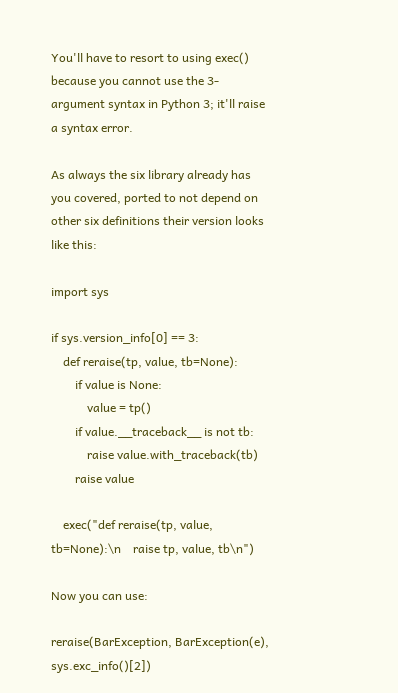You'll have to resort to using exec() because you cannot use the 3-argument syntax in Python 3; it'll raise a syntax error.

As always the six library already has you covered, ported to not depend on other six definitions their version looks like this:

import sys

if sys.version_info[0] == 3:
    def reraise(tp, value, tb=None):
        if value is None:
            value = tp()
        if value.__traceback__ is not tb:
            raise value.with_traceback(tb)
        raise value

    exec("def reraise(tp, value, tb=None):\n    raise tp, value, tb\n")

Now you can use:

reraise(BarException, BarException(e), sys.exc_info()[2])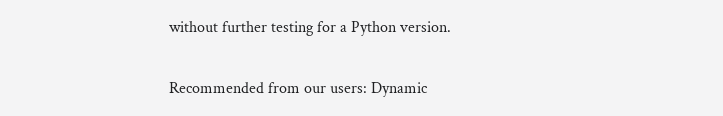without further testing for a Python version.

Recommended from our users: Dynamic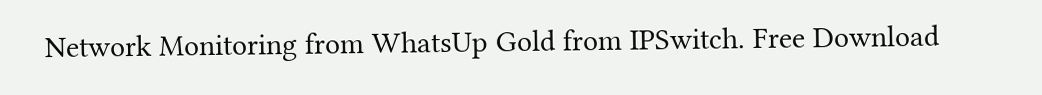Network Monitoring from WhatsUp Gold from IPSwitch. Free Download